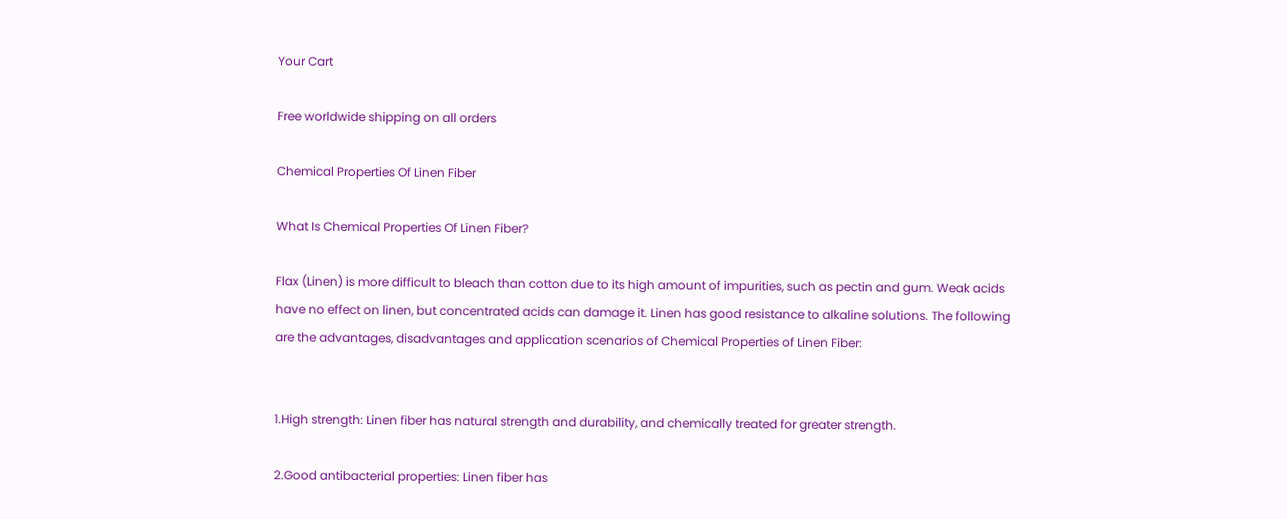Your Cart

Free worldwide shipping on all orders

Chemical Properties Of Linen Fiber

What Is Chemical Properties Of Linen Fiber?

Flax (Linen) is more difficult to bleach than cotton due to its high amount of impurities, such as pectin and gum. Weak acids have no effect on linen, but concentrated acids can damage it. Linen has good resistance to alkaline solutions. The following are the advantages, disadvantages and application scenarios of Chemical Properties of Linen Fiber:


1.High strength: Linen fiber has natural strength and durability, and chemically treated for greater strength.

2.Good antibacterial properties: Linen fiber has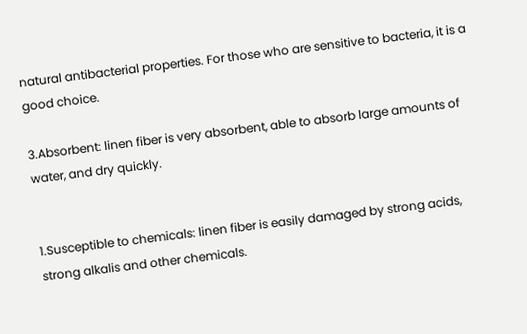natural antibacterial properties. For those who are sensitive to bacteria, it is a good choice.

3.Absorbent: linen fiber is very absorbent, able to absorb large amounts of water, and dry quickly.


1.Susceptible to chemicals: linen fiber is easily damaged by strong acids, strong alkalis and other chemicals.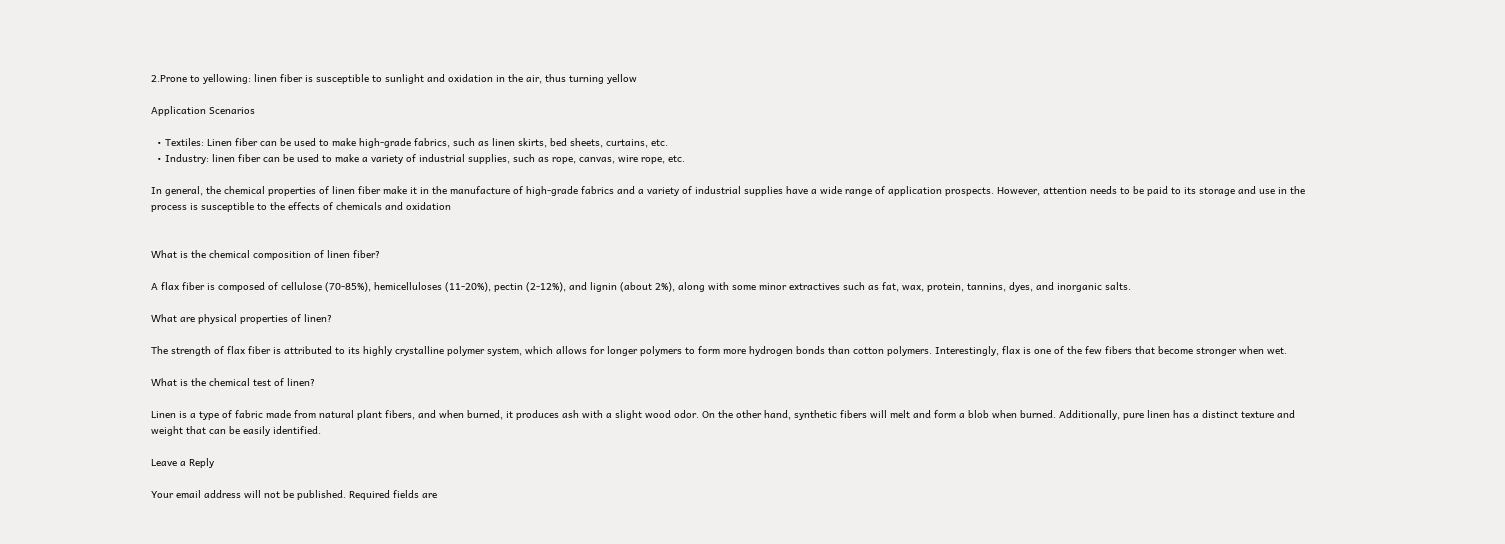2.Prone to yellowing: linen fiber is susceptible to sunlight and oxidation in the air, thus turning yellow

Application Scenarios

  • Textiles: Linen fiber can be used to make high-grade fabrics, such as linen skirts, bed sheets, curtains, etc.
  • Industry: linen fiber can be used to make a variety of industrial supplies, such as rope, canvas, wire rope, etc.

In general, the chemical properties of linen fiber make it in the manufacture of high-grade fabrics and a variety of industrial supplies have a wide range of application prospects. However, attention needs to be paid to its storage and use in the process is susceptible to the effects of chemicals and oxidation


What is the chemical composition of linen fiber?

A flax fiber is composed of cellulose (70-85%), hemicelluloses (11-20%), pectin (2-12%), and lignin (about 2%), along with some minor extractives such as fat, wax, protein, tannins, dyes, and inorganic salts.

What are physical properties of linen?

The strength of flax fiber is attributed to its highly crystalline polymer system, which allows for longer polymers to form more hydrogen bonds than cotton polymers. Interestingly, flax is one of the few fibers that become stronger when wet.

What is the chemical test of linen?

Linen is a type of fabric made from natural plant fibers, and when burned, it produces ash with a slight wood odor. On the other hand, synthetic fibers will melt and form a blob when burned. Additionally, pure linen has a distinct texture and weight that can be easily identified.

Leave a Reply

Your email address will not be published. Required fields are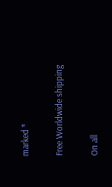marked *

Free Worldwide shipping

On all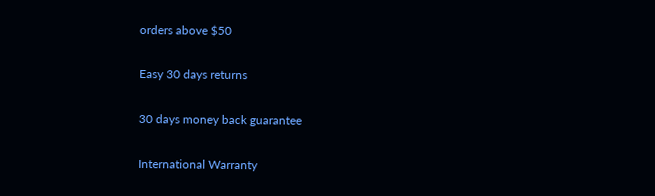orders above $50

Easy 30 days returns

30 days money back guarantee

International Warranty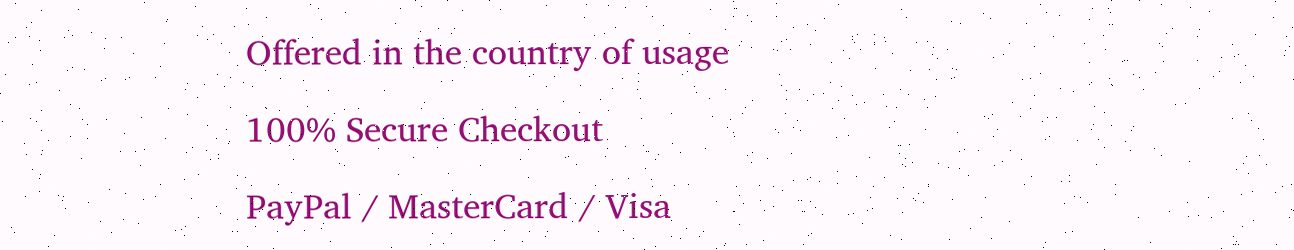Offered in the country of usage

100% Secure Checkout

PayPal / MasterCard / Visa